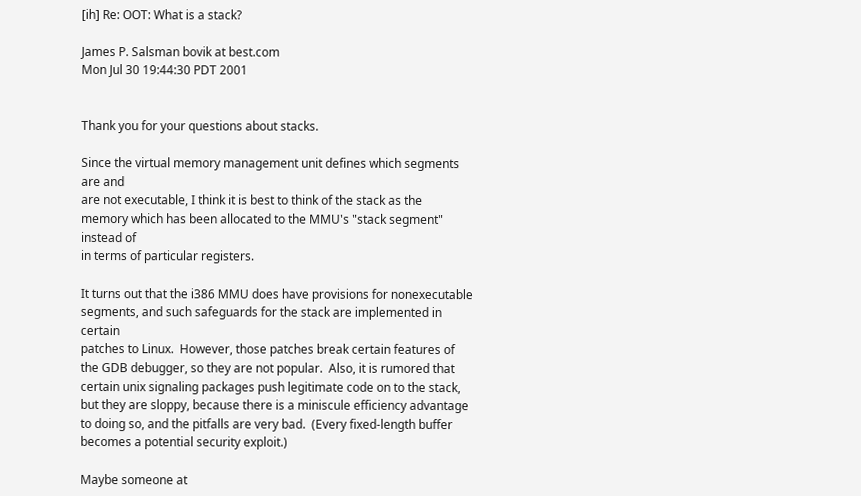[ih] Re: OOT: What is a stack?

James P. Salsman bovik at best.com
Mon Jul 30 19:44:30 PDT 2001


Thank you for your questions about stacks.

Since the virtual memory management unit defines which segments are and
are not executable, I think it is best to think of the stack as the
memory which has been allocated to the MMU's "stack segment" instead of
in terms of particular registers.

It turns out that the i386 MMU does have provisions for nonexecutable
segments, and such safeguards for the stack are implemented in certain
patches to Linux.  However, those patches break certain features of
the GDB debugger, so they are not popular.  Also, it is rumored that
certain unix signaling packages push legitimate code on to the stack,
but they are sloppy, because there is a miniscule efficiency advantage
to doing so, and the pitfalls are very bad.  (Every fixed-length buffer
becomes a potential security exploit.)

Maybe someone at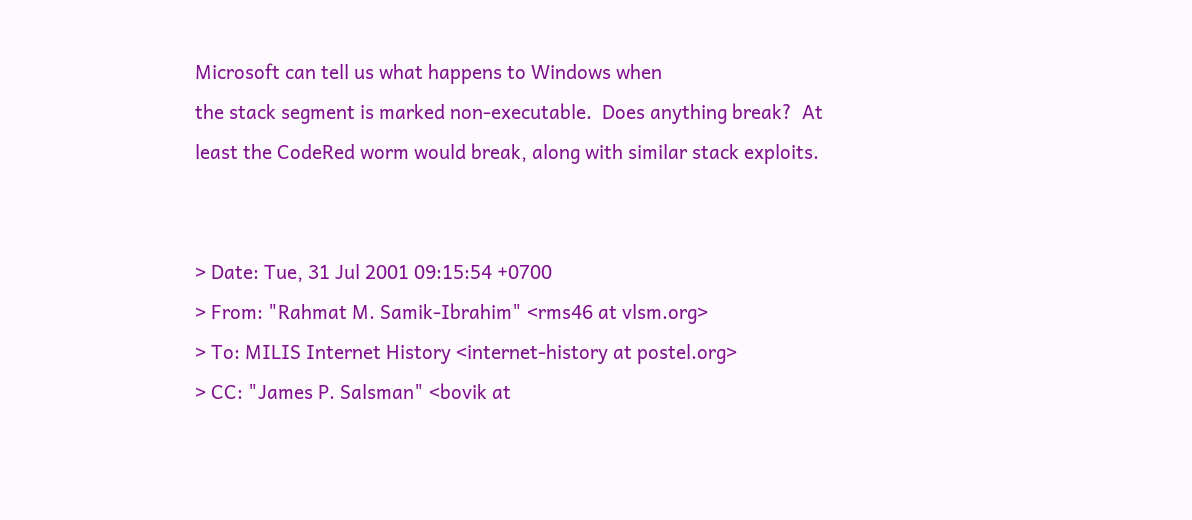Microsoft can tell us what happens to Windows when
the stack segment is marked non-executable.  Does anything break?  At
least the CodeRed worm would break, along with similar stack exploits.


> Date: Tue, 31 Jul 2001 09:15:54 +0700
> From: "Rahmat M. Samik-Ibrahim" <rms46 at vlsm.org>
> To: MILIS Internet History <internet-history at postel.org>
> CC: "James P. Salsman" <bovik at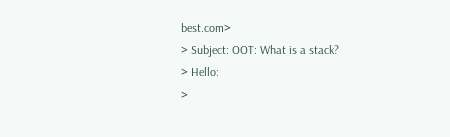best.com>
> Subject: OOT: What is a stack?
> Hello:
>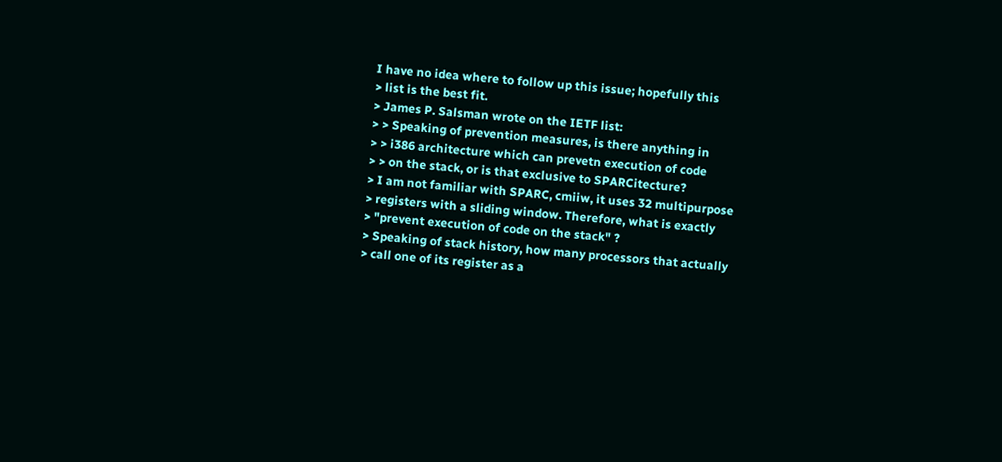I have no idea where to follow up this issue; hopefully this
> list is the best fit.
> James P. Salsman wrote on the IETF list:
> > Speaking of prevention measures, is there anything in
> > i386 architecture which can prevetn execution of code
> > on the stack, or is that exclusive to SPARCitecture?
> I am not familiar with SPARC, cmiiw, it uses 32 multipurpose
> registers with a sliding window. Therefore, what is exactly
> "prevent execution of code on the stack" ?
> Speaking of stack history, how many processors that actually
> call one of its register as a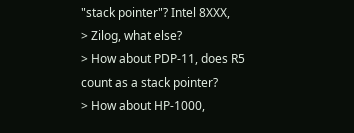"stack pointer"? Intel 8XXX,
> Zilog, what else?
> How about PDP-11, does R5 count as a stack pointer?
> How about HP-1000,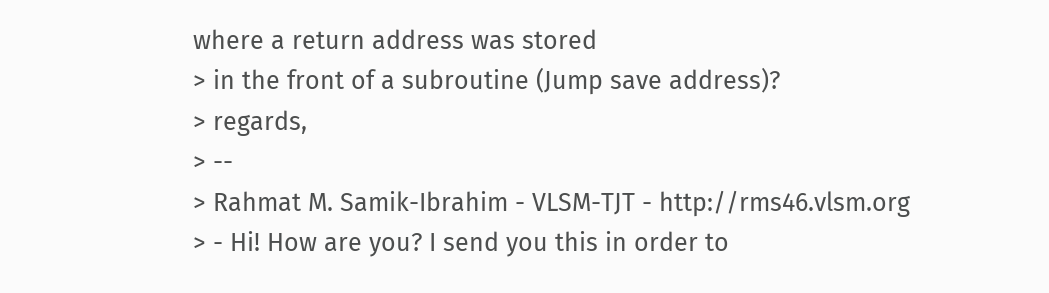where a return address was stored
> in the front of a subroutine (Jump save address)?
> regards,
> --
> Rahmat M. Samik-Ibrahim - VLSM-TJT - http://rms46.vlsm.org
> - Hi! How are you? I send you this in order to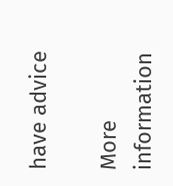have advice

More information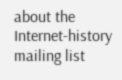about the Internet-history mailing list